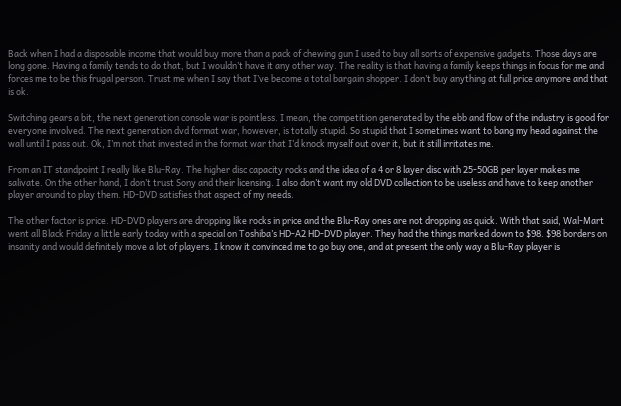Back when I had a disposable income that would buy more than a pack of chewing gun I used to buy all sorts of expensive gadgets. Those days are long gone. Having a family tends to do that, but I wouldn’t have it any other way. The reality is that having a family keeps things in focus for me and forces me to be this frugal person. Trust me when I say that I’ve become a total bargain shopper. I don’t buy anything at full price anymore and that is ok.

Switching gears a bit, the next generation console war is pointless. I mean, the competition generated by the ebb and flow of the industry is good for everyone involved. The next generation dvd format war, however, is totally stupid. So stupid that I sometimes want to bang my head against the wall until I pass out. Ok, I’m not that invested in the format war that I’d knock myself out over it, but it still irritates me.

From an IT standpoint I really like Blu-Ray. The higher disc capacity rocks and the idea of a 4 or 8 layer disc with 25-50GB per layer makes me salivate. On the other hand, I don’t trust Sony and their licensing. I also don’t want my old DVD collection to be useless and have to keep another player around to play them. HD-DVD satisfies that aspect of my needs.

The other factor is price. HD-DVD players are dropping like rocks in price and the Blu-Ray ones are not dropping as quick. With that said, Wal-Mart went all Black Friday a little early today with a special on Toshiba’s HD-A2 HD-DVD player. They had the things marked down to $98. $98 borders on insanity and would definitely move a lot of players. I know it convinced me to go buy one, and at present the only way a Blu-Ray player is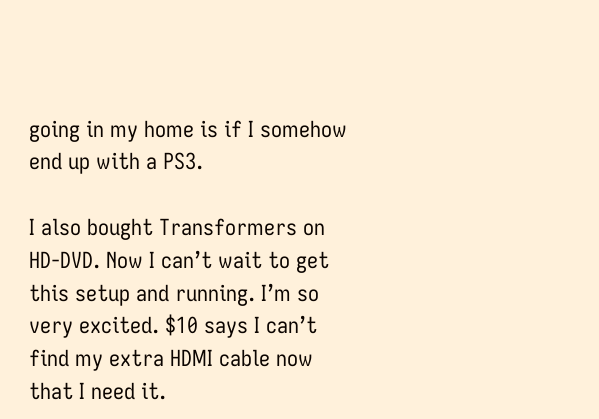going in my home is if I somehow end up with a PS3.

I also bought Transformers on HD-DVD. Now I can’t wait to get this setup and running. I’m so very excited. $10 says I can’t find my extra HDMI cable now that I need it.